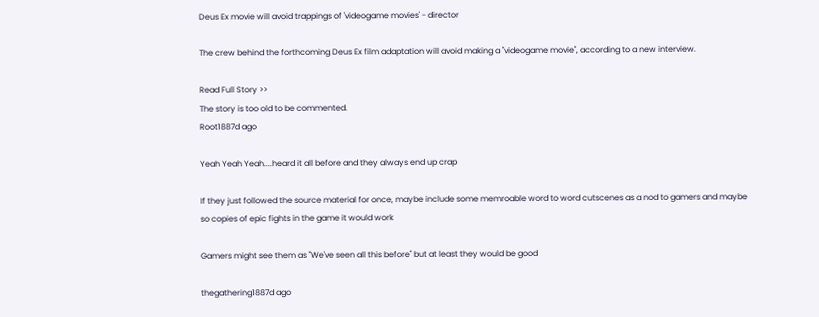Deus Ex movie will avoid trappings of 'videogame movies' - director

The crew behind the forthcoming Deus Ex film adaptation will avoid making a "videogame movie", according to a new interview.

Read Full Story >>
The story is too old to be commented.
Root1887d ago

Yeah Yeah Yeah....heard it all before and they always end up crap

If they just followed the source material for once, maybe include some memroable word to word cutscenes as a nod to gamers and maybe so copies of epic fights in the game it would work

Gamers might see them as "We've seen all this before" but at least they would be good

thegathering1887d ago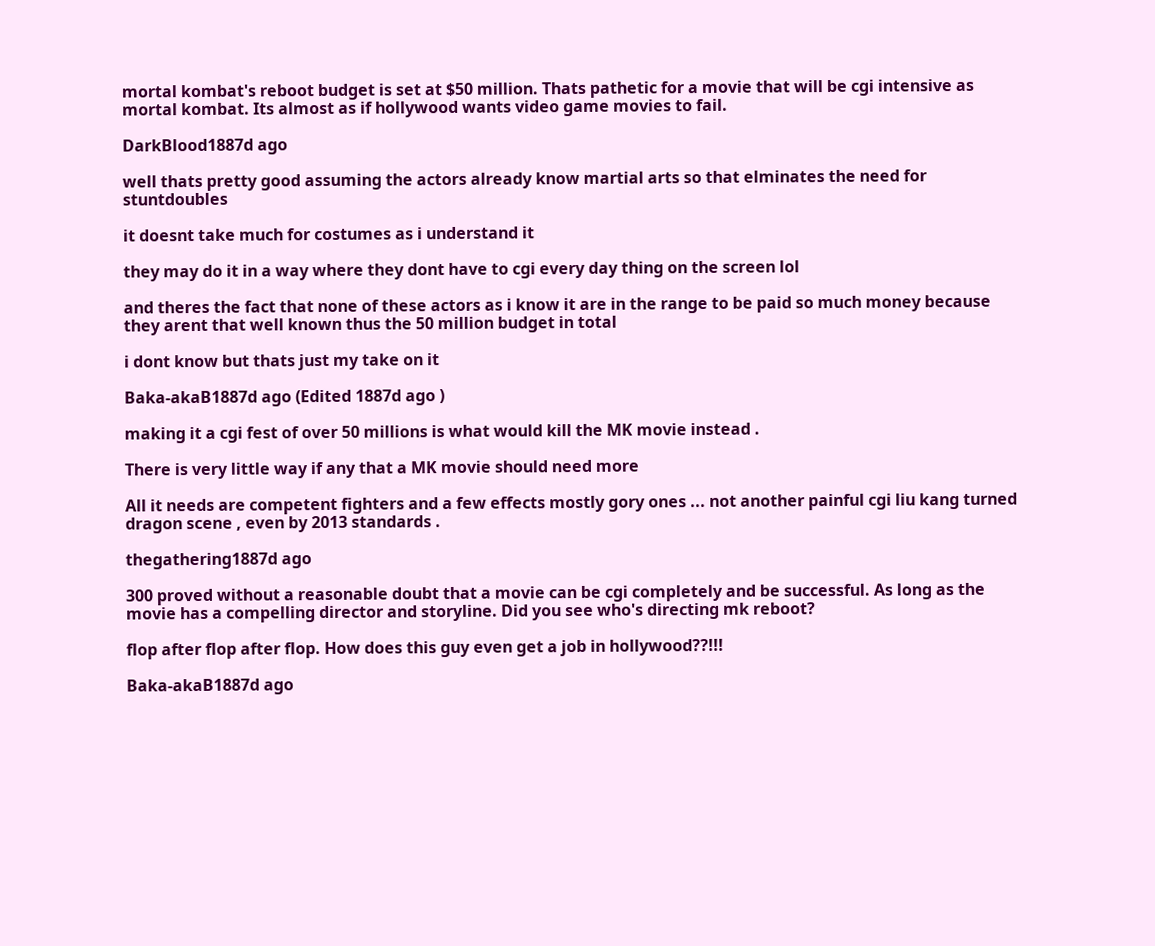mortal kombat's reboot budget is set at $50 million. Thats pathetic for a movie that will be cgi intensive as mortal kombat. Its almost as if hollywood wants video game movies to fail.

DarkBlood1887d ago

well thats pretty good assuming the actors already know martial arts so that elminates the need for stuntdoubles

it doesnt take much for costumes as i understand it

they may do it in a way where they dont have to cgi every day thing on the screen lol

and theres the fact that none of these actors as i know it are in the range to be paid so much money because they arent that well known thus the 50 million budget in total

i dont know but thats just my take on it

Baka-akaB1887d ago (Edited 1887d ago )

making it a cgi fest of over 50 millions is what would kill the MK movie instead .

There is very little way if any that a MK movie should need more

All it needs are competent fighters and a few effects mostly gory ones ... not another painful cgi liu kang turned dragon scene , even by 2013 standards .

thegathering1887d ago

300 proved without a reasonable doubt that a movie can be cgi completely and be successful. As long as the movie has a compelling director and storyline. Did you see who's directing mk reboot?

flop after flop after flop. How does this guy even get a job in hollywood??!!!

Baka-akaB1887d ago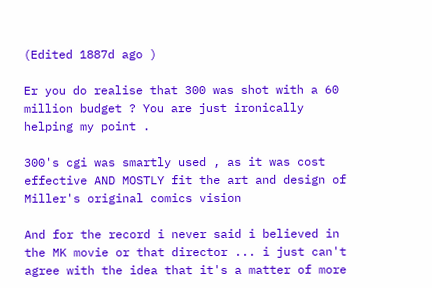(Edited 1887d ago )

Er you do realise that 300 was shot with a 60 million budget ? You are just ironically helping my point .

300's cgi was smartly used , as it was cost effective AND MOSTLY fit the art and design of Miller's original comics vision

And for the record i never said i believed in the MK movie or that director ... i just can't agree with the idea that it's a matter of more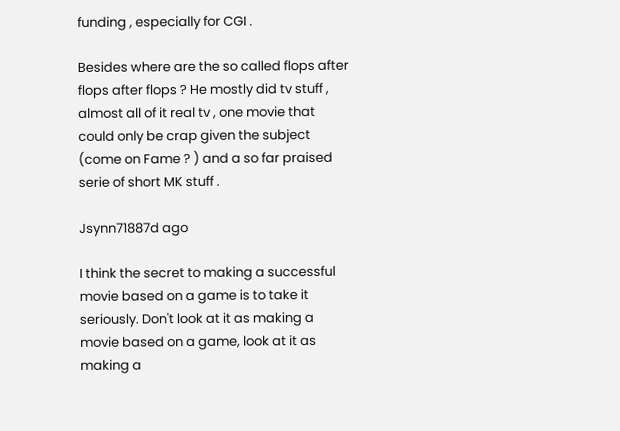funding , especially for CGI .

Besides where are the so called flops after flops after flops ? He mostly did tv stuff , almost all of it real tv , one movie that could only be crap given the subject (come on Fame ? ) and a so far praised serie of short MK stuff .

Jsynn71887d ago

I think the secret to making a successful movie based on a game is to take it seriously. Don't look at it as making a movie based on a game, look at it as making a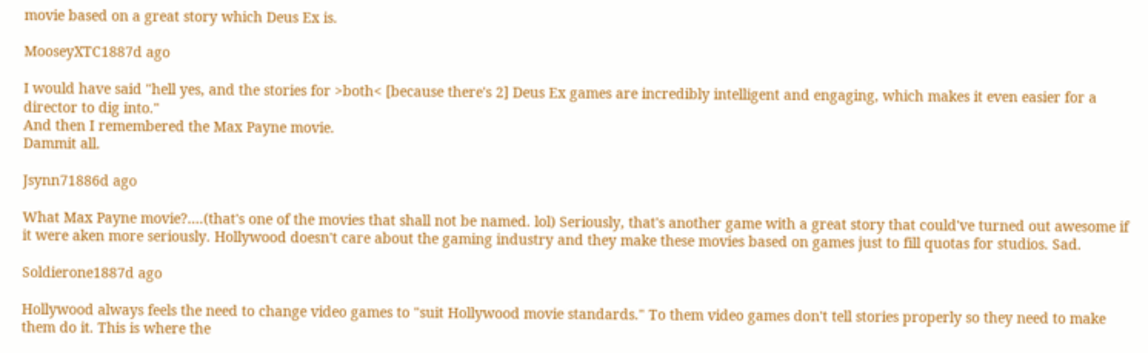movie based on a great story which Deus Ex is.

MooseyXTC1887d ago

I would have said "hell yes, and the stories for >both< [because there's 2] Deus Ex games are incredibly intelligent and engaging, which makes it even easier for a director to dig into."
And then I remembered the Max Payne movie.
Dammit all.

Jsynn71886d ago

What Max Payne movie?....(that's one of the movies that shall not be named. lol) Seriously, that's another game with a great story that could've turned out awesome if it were aken more seriously. Hollywood doesn't care about the gaming industry and they make these movies based on games just to fill quotas for studios. Sad.

Soldierone1887d ago

Hollywood always feels the need to change video games to "suit Hollywood movie standards." To them video games don't tell stories properly so they need to make them do it. This is where the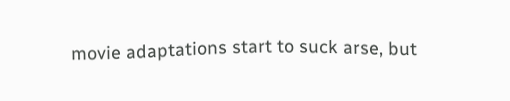movie adaptations start to suck arse, but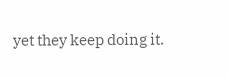yet they keep doing it.